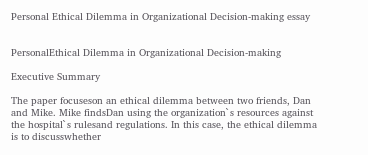Personal Ethical Dilemma in Organizational Decision-making essay


PersonalEthical Dilemma in Organizational Decision-making

Executive Summary

The paper focuseson an ethical dilemma between two friends, Dan and Mike. Mike findsDan using the organization`s resources against the hospital`s rulesand regulations. In this case, the ethical dilemma is to discusswhether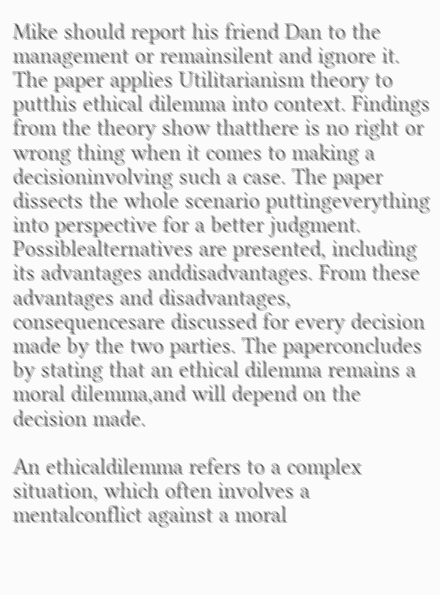Mike should report his friend Dan to the management or remainsilent and ignore it. The paper applies Utilitarianism theory to putthis ethical dilemma into context. Findings from the theory show thatthere is no right or wrong thing when it comes to making a decisioninvolving such a case. The paper dissects the whole scenario puttingeverything into perspective for a better judgment. Possiblealternatives are presented, including its advantages anddisadvantages. From these advantages and disadvantages, consequencesare discussed for every decision made by the two parties. The paperconcludes by stating that an ethical dilemma remains a moral dilemma,and will depend on the decision made.

An ethicaldilemma refers to a complex situation, which often involves a mentalconflict against a moral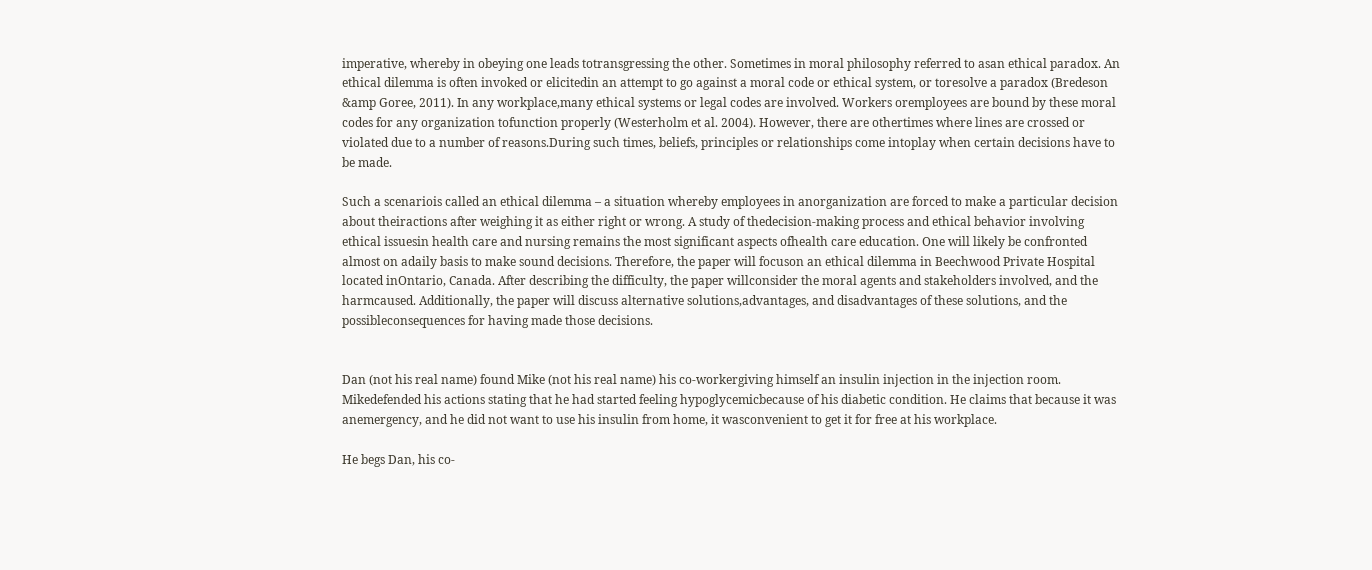imperative, whereby in obeying one leads totransgressing the other. Sometimes in moral philosophy referred to asan ethical paradox. An ethical dilemma is often invoked or elicitedin an attempt to go against a moral code or ethical system, or toresolve a paradox (Bredeson &amp Goree, 2011). In any workplace,many ethical systems or legal codes are involved. Workers oremployees are bound by these moral codes for any organization tofunction properly (Westerholm et al. 2004). However, there are othertimes where lines are crossed or violated due to a number of reasons.During such times, beliefs, principles or relationships come intoplay when certain decisions have to be made.

Such a scenariois called an ethical dilemma – a situation whereby employees in anorganization are forced to make a particular decision about theiractions after weighing it as either right or wrong. A study of thedecision-making process and ethical behavior involving ethical issuesin health care and nursing remains the most significant aspects ofhealth care education. One will likely be confronted almost on adaily basis to make sound decisions. Therefore, the paper will focuson an ethical dilemma in Beechwood Private Hospital located inOntario, Canada. After describing the difficulty, the paper willconsider the moral agents and stakeholders involved, and the harmcaused. Additionally, the paper will discuss alternative solutions,advantages, and disadvantages of these solutions, and the possibleconsequences for having made those decisions.


Dan (not his real name) found Mike (not his real name) his co-workergiving himself an insulin injection in the injection room. Mikedefended his actions stating that he had started feeling hypoglycemicbecause of his diabetic condition. He claims that because it was anemergency, and he did not want to use his insulin from home, it wasconvenient to get it for free at his workplace.

He begs Dan, his co-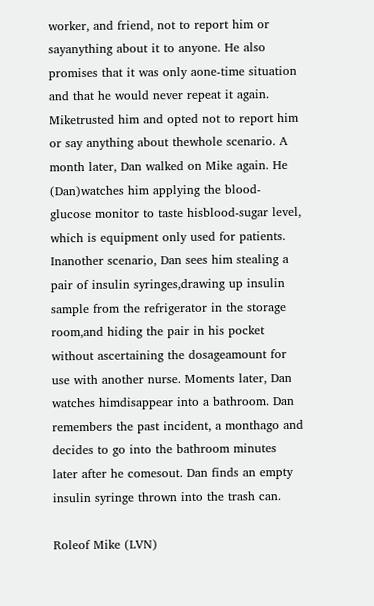worker, and friend, not to report him or sayanything about it to anyone. He also promises that it was only aone-time situation and that he would never repeat it again. Miketrusted him and opted not to report him or say anything about thewhole scenario. A month later, Dan walked on Mike again. He (Dan)watches him applying the blood-glucose monitor to taste hisblood-sugar level, which is equipment only used for patients. Inanother scenario, Dan sees him stealing a pair of insulin syringes,drawing up insulin sample from the refrigerator in the storage room,and hiding the pair in his pocket without ascertaining the dosageamount for use with another nurse. Moments later, Dan watches himdisappear into a bathroom. Dan remembers the past incident, a monthago and decides to go into the bathroom minutes later after he comesout. Dan finds an empty insulin syringe thrown into the trash can.

Roleof Mike (LVN)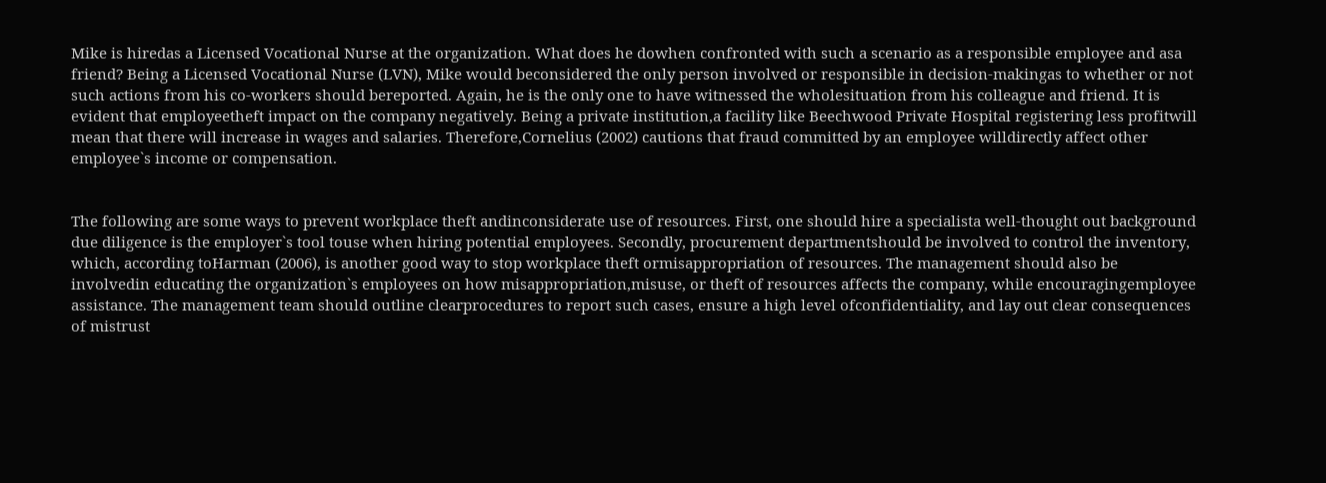Mike is hiredas a Licensed Vocational Nurse at the organization. What does he dowhen confronted with such a scenario as a responsible employee and asa friend? Being a Licensed Vocational Nurse (LVN), Mike would beconsidered the only person involved or responsible in decision-makingas to whether or not such actions from his co-workers should bereported. Again, he is the only one to have witnessed the wholesituation from his colleague and friend. It is evident that employeetheft impact on the company negatively. Being a private institution,a facility like Beechwood Private Hospital registering less profitwill mean that there will increase in wages and salaries. Therefore,Cornelius (2002) cautions that fraud committed by an employee willdirectly affect other employee`s income or compensation.


The following are some ways to prevent workplace theft andinconsiderate use of resources. First, one should hire a specialista well-thought out background due diligence is the employer`s tool touse when hiring potential employees. Secondly, procurement departmentshould be involved to control the inventory, which, according toHarman (2006), is another good way to stop workplace theft ormisappropriation of resources. The management should also be involvedin educating the organization`s employees on how misappropriation,misuse, or theft of resources affects the company, while encouragingemployee assistance. The management team should outline clearprocedures to report such cases, ensure a high level ofconfidentiality, and lay out clear consequences of mistrust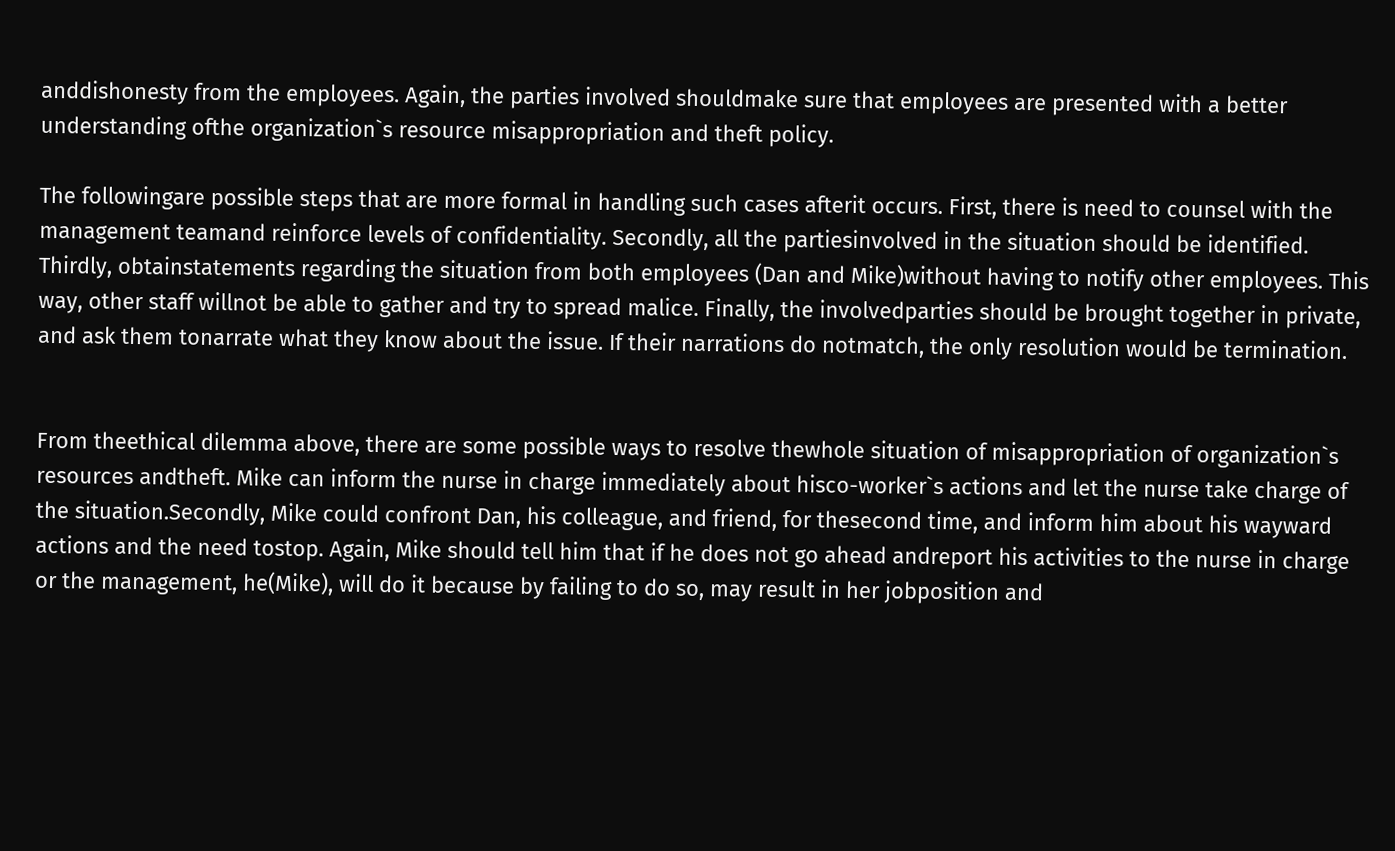anddishonesty from the employees. Again, the parties involved shouldmake sure that employees are presented with a better understanding ofthe organization`s resource misappropriation and theft policy.

The followingare possible steps that are more formal in handling such cases afterit occurs. First, there is need to counsel with the management teamand reinforce levels of confidentiality. Secondly, all the partiesinvolved in the situation should be identified. Thirdly, obtainstatements regarding the situation from both employees (Dan and Mike)without having to notify other employees. This way, other staff willnot be able to gather and try to spread malice. Finally, the involvedparties should be brought together in private, and ask them tonarrate what they know about the issue. If their narrations do notmatch, the only resolution would be termination.


From theethical dilemma above, there are some possible ways to resolve thewhole situation of misappropriation of organization`s resources andtheft. Mike can inform the nurse in charge immediately about hisco-worker`s actions and let the nurse take charge of the situation.Secondly, Mike could confront Dan, his colleague, and friend, for thesecond time, and inform him about his wayward actions and the need tostop. Again, Mike should tell him that if he does not go ahead andreport his activities to the nurse in charge or the management, he(Mike), will do it because by failing to do so, may result in her jobposition and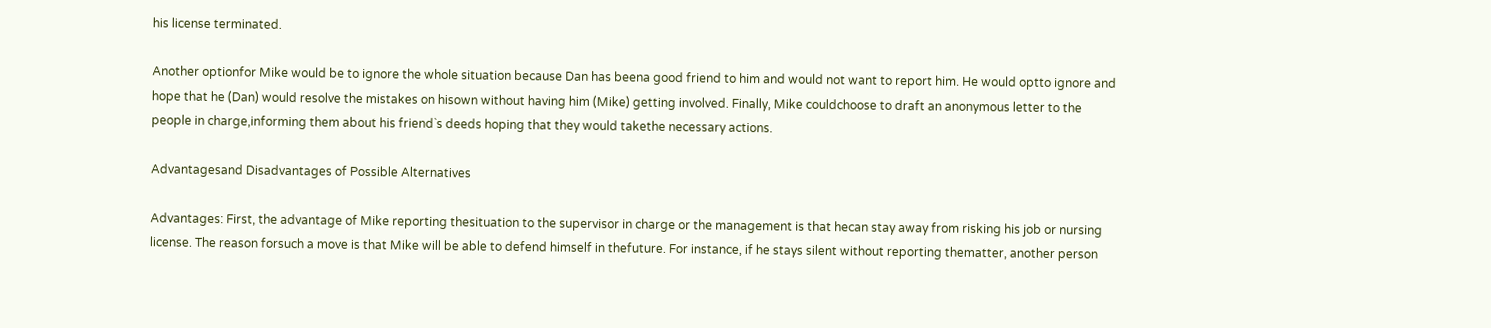his license terminated.

Another optionfor Mike would be to ignore the whole situation because Dan has beena good friend to him and would not want to report him. He would optto ignore and hope that he (Dan) would resolve the mistakes on hisown without having him (Mike) getting involved. Finally, Mike couldchoose to draft an anonymous letter to the people in charge,informing them about his friend`s deeds hoping that they would takethe necessary actions.

Advantagesand Disadvantages of Possible Alternatives

Advantages: First, the advantage of Mike reporting thesituation to the supervisor in charge or the management is that hecan stay away from risking his job or nursing license. The reason forsuch a move is that Mike will be able to defend himself in thefuture. For instance, if he stays silent without reporting thematter, another person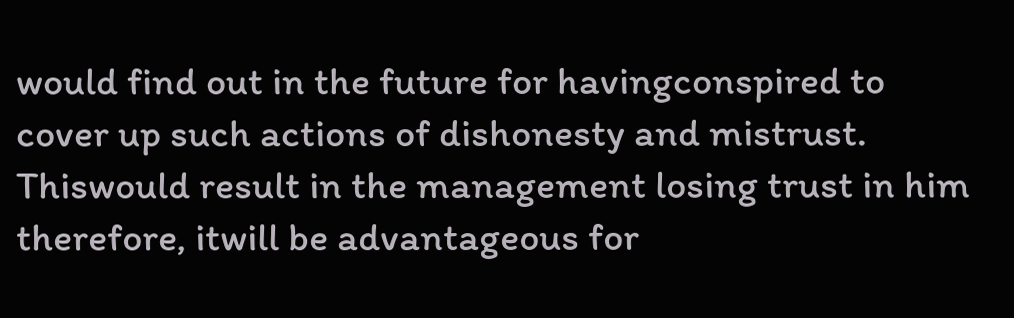would find out in the future for havingconspired to cover up such actions of dishonesty and mistrust. Thiswould result in the management losing trust in him therefore, itwill be advantageous for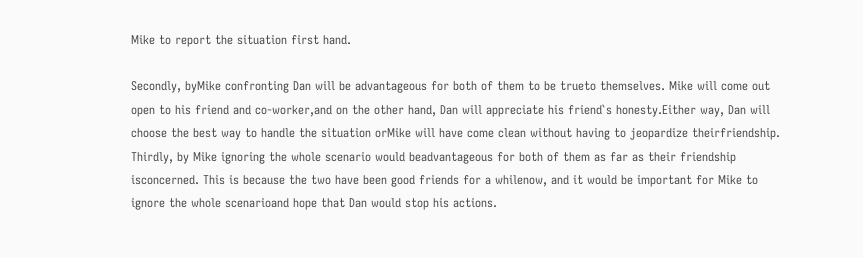Mike to report the situation first hand.

Secondly, byMike confronting Dan will be advantageous for both of them to be trueto themselves. Mike will come out open to his friend and co-worker,and on the other hand, Dan will appreciate his friend`s honesty.Either way, Dan will choose the best way to handle the situation orMike will have come clean without having to jeopardize theirfriendship. Thirdly, by Mike ignoring the whole scenario would beadvantageous for both of them as far as their friendship isconcerned. This is because the two have been good friends for a whilenow, and it would be important for Mike to ignore the whole scenarioand hope that Dan would stop his actions.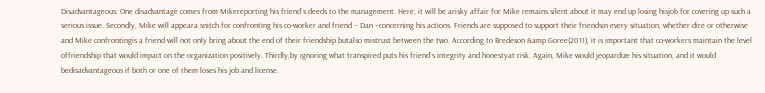Disadvantageous: One disadvantage comes from Mikereporting his friend`s deeds to the management. Here, it will be arisky affair for Mike remains silent about it may end up losing hisjob for covering up such a serious issue. Secondly, Mike will appeara snitch for confronting his co-worker and friend – Dan –concerning his actions. Friends are supposed to support their friendsin every situation, whether dire or otherwise and Mike confrontingis a friend will not only bring about the end of their friendship butalso mistrust between the two. According to Bredeson &amp Goree(2011), it is important that co-workers maintain the level offriendship that would impact on the organization positively. Thirdly,by ignoring what transpired puts his friend`s integrity and honestyat risk. Again, Mike would jeopardize his situation, and it would bedisadvantageous if both or one of them loses his job and license.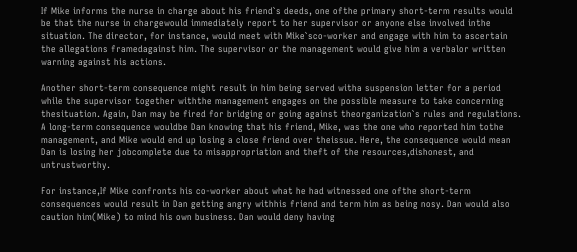If Mike informs the nurse in charge about his friend`s deeds, one ofthe primary short-term results would be that the nurse in chargewould immediately report to her supervisor or anyone else involved inthe situation. The director, for instance, would meet with Mike`sco-worker and engage with him to ascertain the allegations framedagainst him. The supervisor or the management would give him a verbalor written warning against his actions.

Another short-term consequence might result in him being served witha suspension letter for a period while the supervisor together withthe management engages on the possible measure to take concerning thesituation. Again, Dan may be fired for bridging or going against theorganization`s rules and regulations. A long-term consequence wouldbe Dan knowing that his friend, Mike, was the one who reported him tothe management, and Mike would end up losing a close friend over theissue. Here, the consequence would mean Dan is losing her jobcomplete due to misappropriation and theft of the resources,dishonest, and untrustworthy.

For instance,If Mike confronts his co-worker about what he had witnessed one ofthe short-term consequences would result in Dan getting angry withhis friend and term him as being nosy. Dan would also caution him(Mike) to mind his own business. Dan would deny having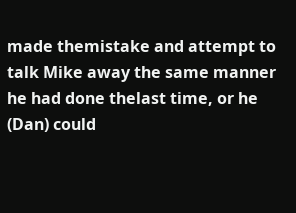made themistake and attempt to talk Mike away the same manner he had done thelast time, or he (Dan) could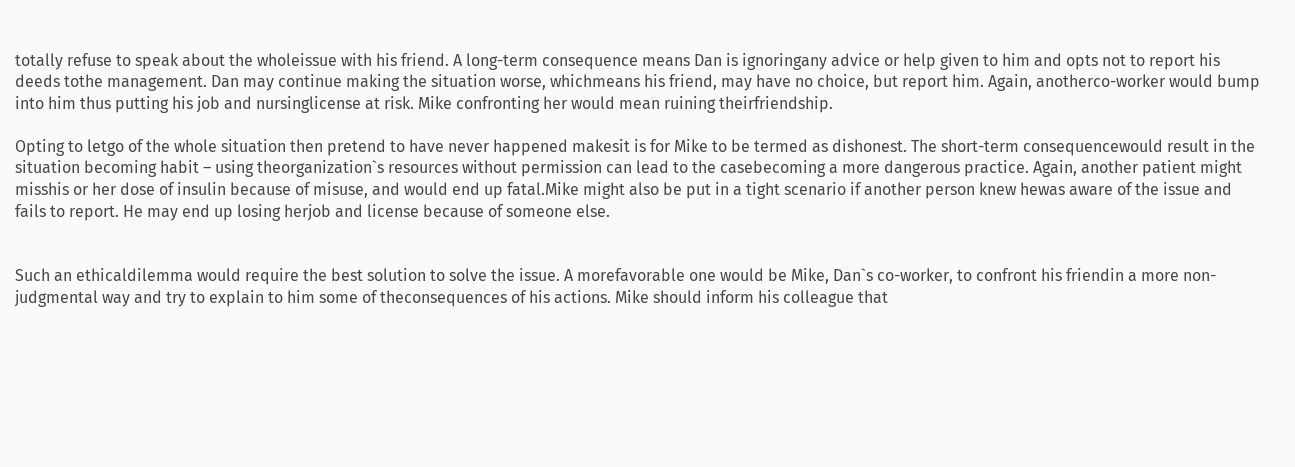totally refuse to speak about the wholeissue with his friend. A long-term consequence means Dan is ignoringany advice or help given to him and opts not to report his deeds tothe management. Dan may continue making the situation worse, whichmeans his friend, may have no choice, but report him. Again, anotherco-worker would bump into him thus putting his job and nursinglicense at risk. Mike confronting her would mean ruining theirfriendship.

Opting to letgo of the whole situation then pretend to have never happened makesit is for Mike to be termed as dishonest. The short-term consequencewould result in the situation becoming habit – using theorganization`s resources without permission can lead to the casebecoming a more dangerous practice. Again, another patient might misshis or her dose of insulin because of misuse, and would end up fatal.Mike might also be put in a tight scenario if another person knew hewas aware of the issue and fails to report. He may end up losing herjob and license because of someone else.


Such an ethicaldilemma would require the best solution to solve the issue. A morefavorable one would be Mike, Dan`s co-worker, to confront his friendin a more non-judgmental way and try to explain to him some of theconsequences of his actions. Mike should inform his colleague that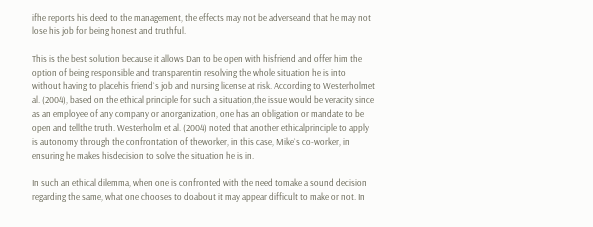ifhe reports his deed to the management, the effects may not be adverseand that he may not lose his job for being honest and truthful.

This is the best solution because it allows Dan to be open with hisfriend and offer him the option of being responsible and transparentin resolving the whole situation he is into without having to placehis friend`s job and nursing license at risk. According to Westerholmet al. (2004), based on the ethical principle for such a situation,the issue would be veracity since as an employee of any company or anorganization, one has an obligation or mandate to be open and tellthe truth. Westerholm et al. (2004) noted that another ethicalprinciple to apply is autonomy through the confrontation of theworker, in this case, Mike`s co-worker, in ensuring he makes hisdecision to solve the situation he is in.

In such an ethical dilemma, when one is confronted with the need tomake a sound decision regarding the same, what one chooses to doabout it may appear difficult to make or not. In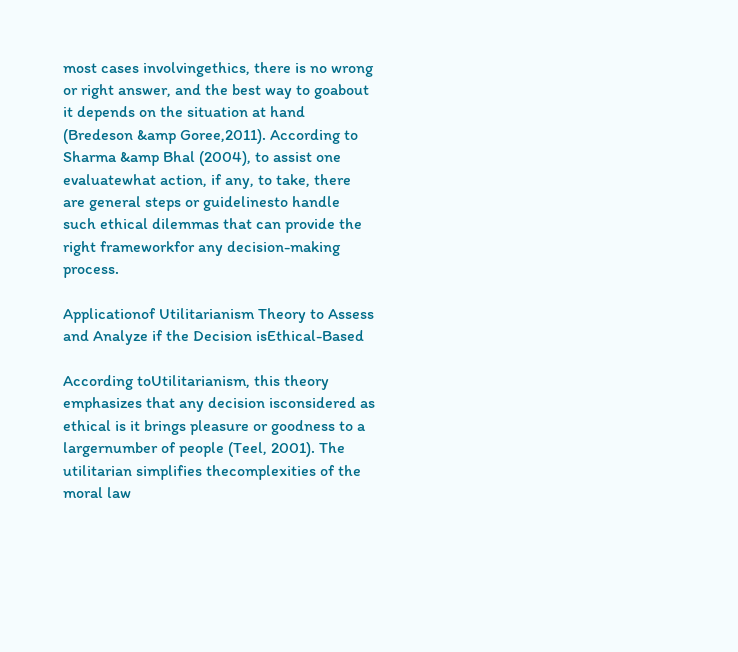most cases involvingethics, there is no wrong or right answer, and the best way to goabout it depends on the situation at hand (Bredeson &amp Goree,2011). According to Sharma &amp Bhal (2004), to assist one evaluatewhat action, if any, to take, there are general steps or guidelinesto handle such ethical dilemmas that can provide the right frameworkfor any decision-making process.

Applicationof Utilitarianism Theory to Assess and Analyze if the Decision isEthical-Based

According toUtilitarianism, this theory emphasizes that any decision isconsidered as ethical is it brings pleasure or goodness to a largernumber of people (Teel, 2001). The utilitarian simplifies thecomplexities of the moral law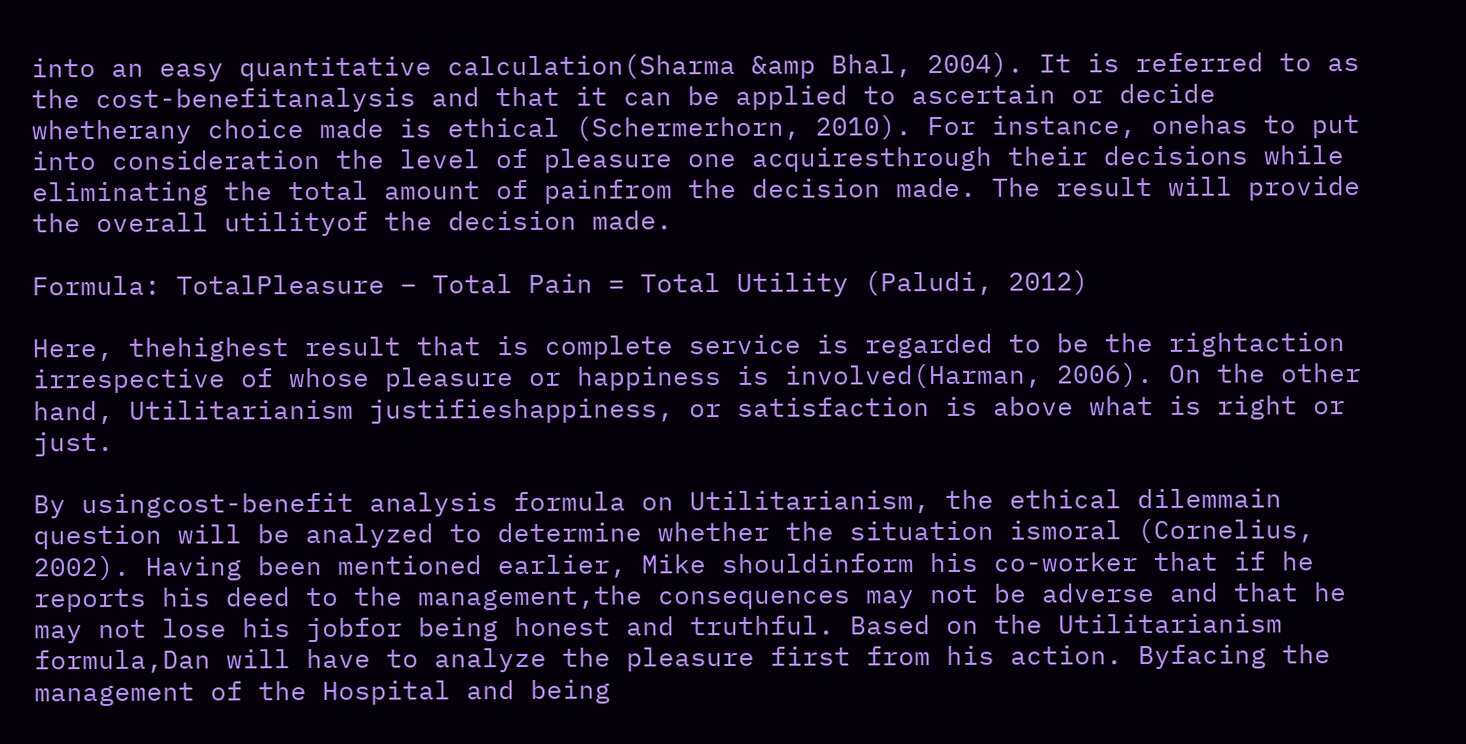into an easy quantitative calculation(Sharma &amp Bhal, 2004). It is referred to as the cost-benefitanalysis and that it can be applied to ascertain or decide whetherany choice made is ethical (Schermerhorn, 2010). For instance, onehas to put into consideration the level of pleasure one acquiresthrough their decisions while eliminating the total amount of painfrom the decision made. The result will provide the overall utilityof the decision made.

Formula: TotalPleasure – Total Pain = Total Utility (Paludi, 2012)

Here, thehighest result that is complete service is regarded to be the rightaction irrespective of whose pleasure or happiness is involved(Harman, 2006). On the other hand, Utilitarianism justifieshappiness, or satisfaction is above what is right or just.

By usingcost-benefit analysis formula on Utilitarianism, the ethical dilemmain question will be analyzed to determine whether the situation ismoral (Cornelius, 2002). Having been mentioned earlier, Mike shouldinform his co-worker that if he reports his deed to the management,the consequences may not be adverse and that he may not lose his jobfor being honest and truthful. Based on the Utilitarianism formula,Dan will have to analyze the pleasure first from his action. Byfacing the management of the Hospital and being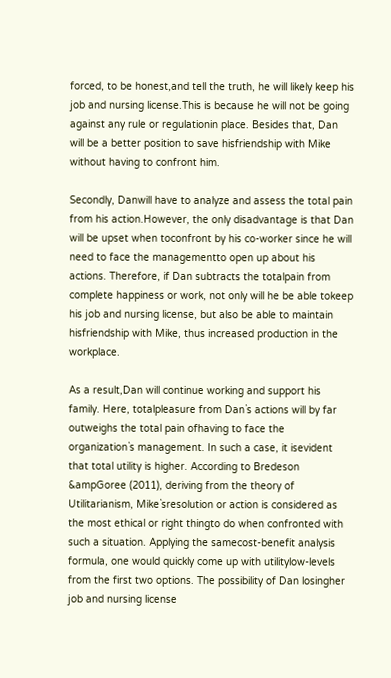forced, to be honest,and tell the truth, he will likely keep his job and nursing license.This is because he will not be going against any rule or regulationin place. Besides that, Dan will be a better position to save hisfriendship with Mike without having to confront him.

Secondly, Danwill have to analyze and assess the total pain from his action.However, the only disadvantage is that Dan will be upset when toconfront by his co-worker since he will need to face the managementto open up about his actions. Therefore, if Dan subtracts the totalpain from complete happiness or work, not only will he be able tokeep his job and nursing license, but also be able to maintain hisfriendship with Mike, thus increased production in the workplace.

As a result,Dan will continue working and support his family. Here, totalpleasure from Dan`s actions will by far outweighs the total pain ofhaving to face the organization`s management. In such a case, it isevident that total utility is higher. According to Bredeson &ampGoree (2011), deriving from the theory of Utilitarianism, Mike`sresolution or action is considered as the most ethical or right thingto do when confronted with such a situation. Applying the samecost-benefit analysis formula, one would quickly come up with utilitylow-levels from the first two options. The possibility of Dan losingher job and nursing license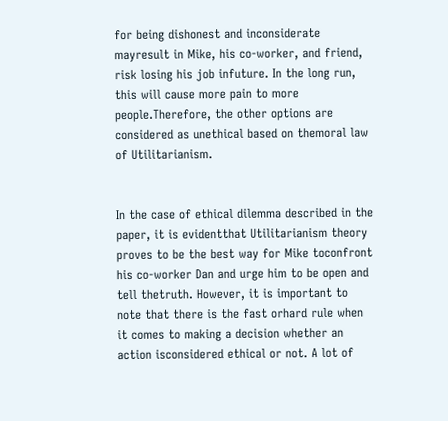for being dishonest and inconsiderate mayresult in Mike, his co-worker, and friend, risk losing his job infuture. In the long run, this will cause more pain to more people.Therefore, the other options are considered as unethical based on themoral law of Utilitarianism.


In the case of ethical dilemma described in the paper, it is evidentthat Utilitarianism theory proves to be the best way for Mike toconfront his co-worker Dan and urge him to be open and tell thetruth. However, it is important to note that there is the fast orhard rule when it comes to making a decision whether an action isconsidered ethical or not. A lot of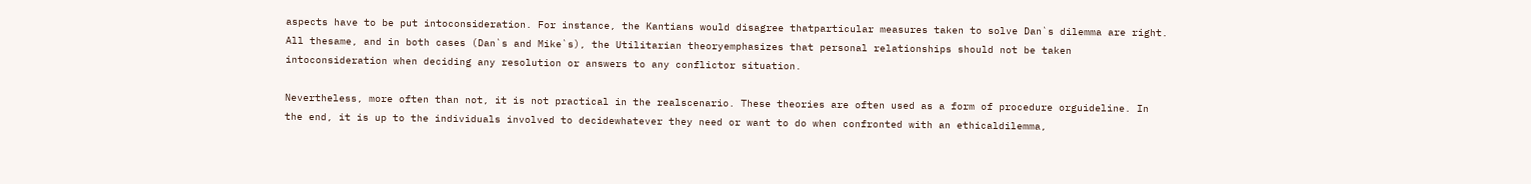aspects have to be put intoconsideration. For instance, the Kantians would disagree thatparticular measures taken to solve Dan`s dilemma are right. All thesame, and in both cases (Dan`s and Mike`s), the Utilitarian theoryemphasizes that personal relationships should not be taken intoconsideration when deciding any resolution or answers to any conflictor situation.

Nevertheless, more often than not, it is not practical in the realscenario. These theories are often used as a form of procedure orguideline. In the end, it is up to the individuals involved to decidewhatever they need or want to do when confronted with an ethicaldilemma,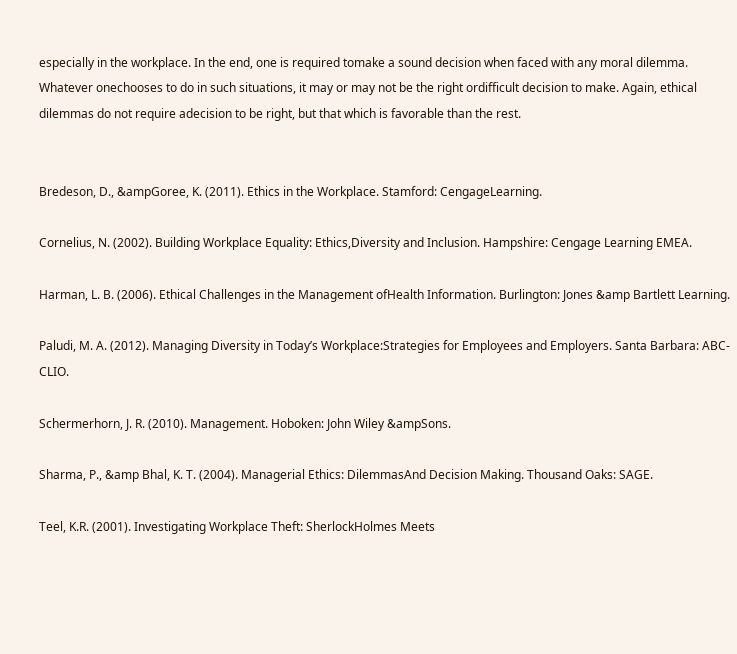especially in the workplace. In the end, one is required tomake a sound decision when faced with any moral dilemma. Whatever onechooses to do in such situations, it may or may not be the right ordifficult decision to make. Again, ethical dilemmas do not require adecision to be right, but that which is favorable than the rest.


Bredeson, D., &ampGoree, K. (2011). Ethics in the Workplace. Stamford: CengageLearning.

Cornelius, N. (2002). Building Workplace Equality: Ethics,Diversity and Inclusion. Hampshire: Cengage Learning EMEA.

Harman, L. B. (2006). Ethical Challenges in the Management ofHealth Information. Burlington: Jones &amp Bartlett Learning.

Paludi, M. A. (2012). Managing Diversity in Today’s Workplace:Strategies for Employees and Employers. Santa Barbara: ABC-CLIO.

Schermerhorn, J. R. (2010). Management. Hoboken: John Wiley &ampSons.

Sharma, P., &amp Bhal, K. T. (2004). Managerial Ethics: DilemmasAnd Decision Making. Thousand Oaks: SAGE.

Teel, K.R. (2001). Investigating Workplace Theft: SherlockHolmes Meets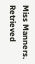Miss Manners. Retrieved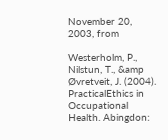November 20, 2003, from

Westerholm, P., Nilstun, T., &amp Øvretveit, J. (2004). PracticalEthics in Occupational Health. Abingdon: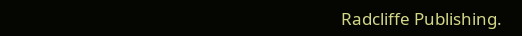Radcliffe Publishing.